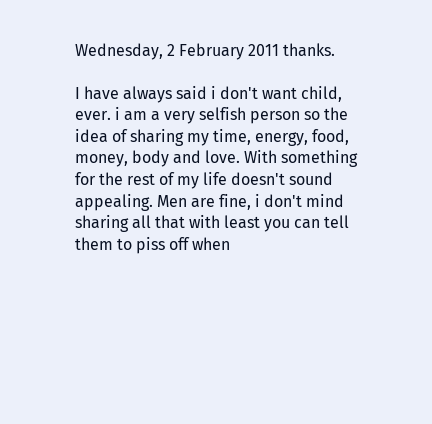Wednesday, 2 February 2011 thanks.

I have always said i don't want child, ever. i am a very selfish person so the idea of sharing my time, energy, food, money, body and love. With something for the rest of my life doesn't sound appealing. Men are fine, i don't mind sharing all that with least you can tell them to piss off when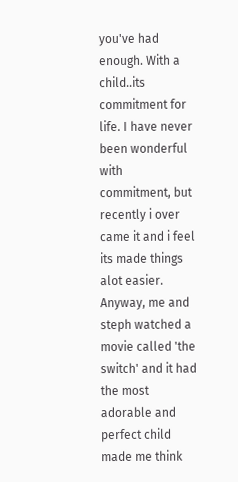you've had enough. With a child..its commitment for life. I have never been wonderful with commitment, but recently i over came it and i feel its made things alot easier. Anyway, me and steph watched a movie called 'the switch' and it had the most adorable and perfect child made me think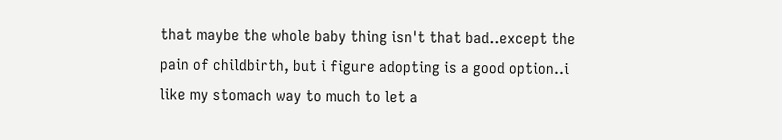that maybe the whole baby thing isn't that bad..except the pain of childbirth, but i figure adopting is a good option..i like my stomach way to much to let a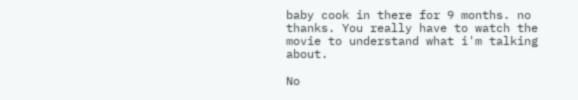baby cook in there for 9 months. no thanks. You really have to watch the movie to understand what i'm talking about.

No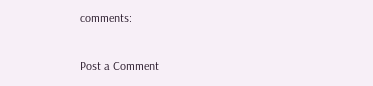comments:

Post a Comment